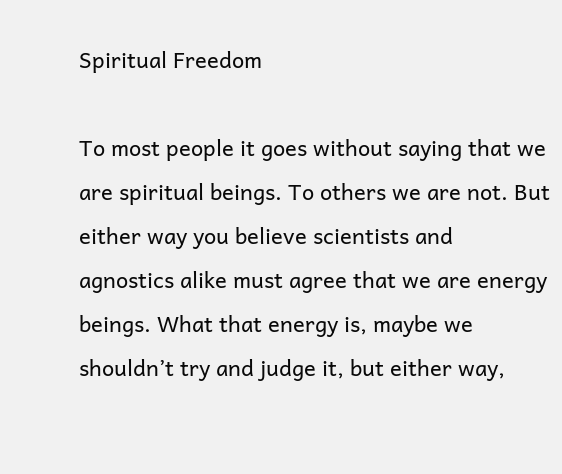Spiritual Freedom

To most people it goes without saying that we are spiritual beings. To others we are not. But either way you believe scientists and agnostics alike must agree that we are energy beings. What that energy is, maybe we shouldn’t try and judge it, but either way,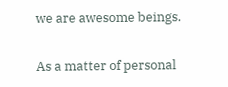we are awesome beings.

As a matter of personal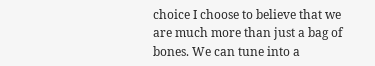choice I choose to believe that we are much more than just a bag of bones. We can tune into a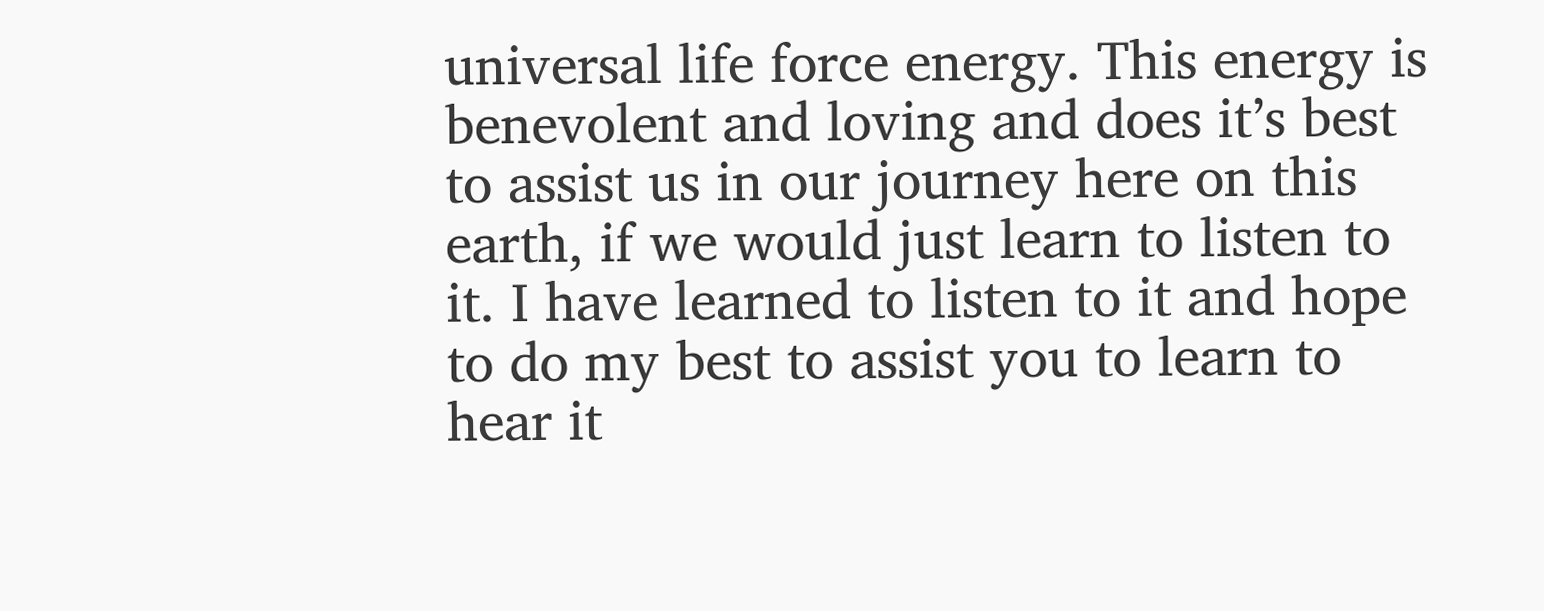universal life force energy. This energy is benevolent and loving and does it’s best to assist us in our journey here on this earth, if we would just learn to listen to it. I have learned to listen to it and hope to do my best to assist you to learn to hear it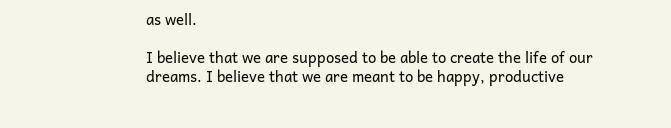as well.

I believe that we are supposed to be able to create the life of our dreams. I believe that we are meant to be happy, productive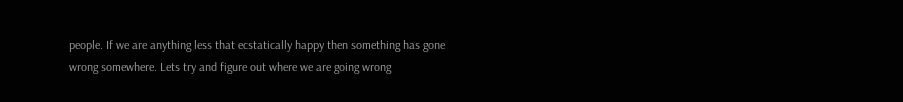people. If we are anything less that ecstatically happy then something has gone wrong somewhere. Lets try and figure out where we are going wrong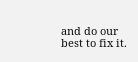and do our best to fix it.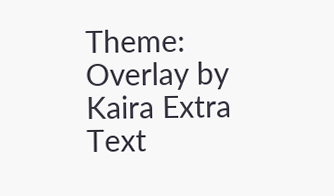Theme: Overlay by Kaira Extra Text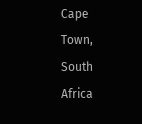Cape Town, South Africa